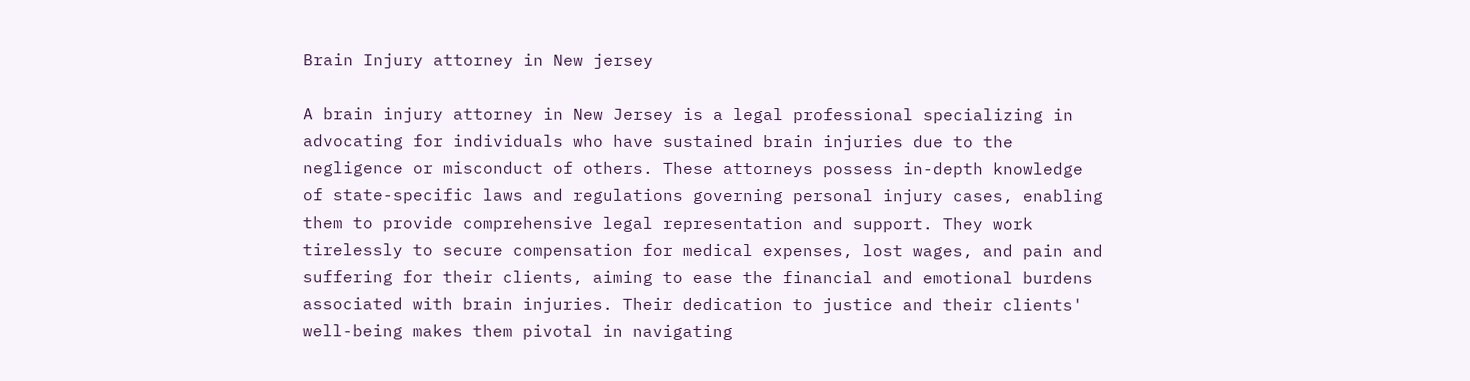Brain Injury attorney in New jersey

A brain injury attorney in New Jersey is a legal professional specializing in advocating for individuals who have sustained brain injuries due to the negligence or misconduct of others. These attorneys possess in-depth knowledge of state-specific laws and regulations governing personal injury cases, enabling them to provide comprehensive legal representation and support. They work tirelessly to secure compensation for medical expenses, lost wages, and pain and suffering for their clients, aiming to ease the financial and emotional burdens associated with brain injuries. Their dedication to justice and their clients' well-being makes them pivotal in navigating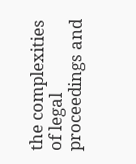the complexities of legal proceedings and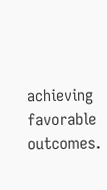achieving favorable outcomes.